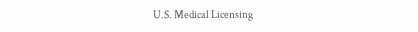U.S. Medical Licensing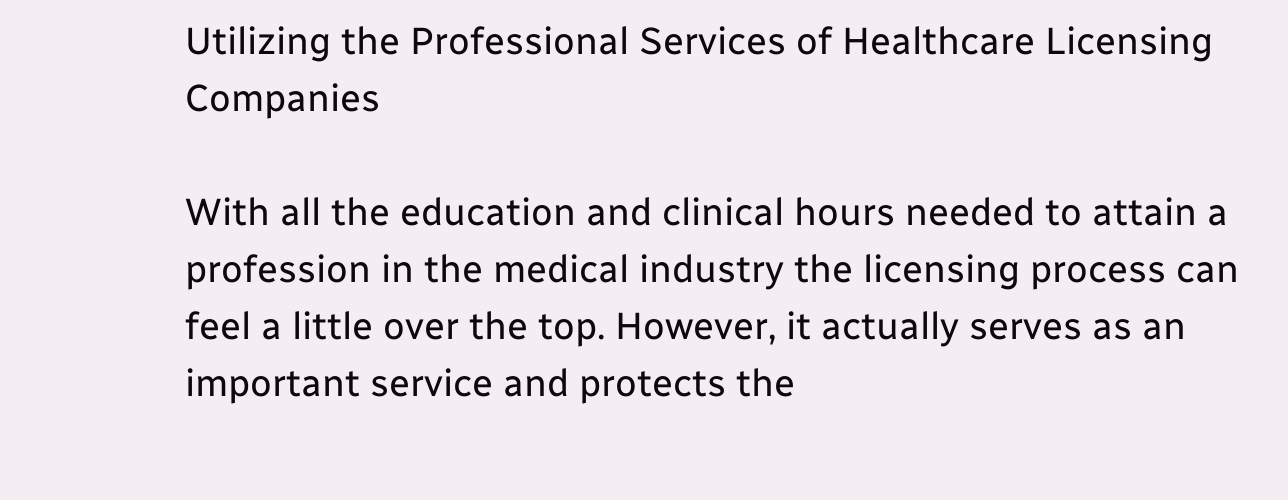Utilizing the Professional Services of Healthcare Licensing Companies

With all the education and clinical hours needed to attain a profession in the medical industry the licensing process can feel a little over the top. However, it actually serves as an important service and protects the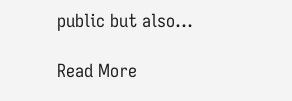public but also…

Read More